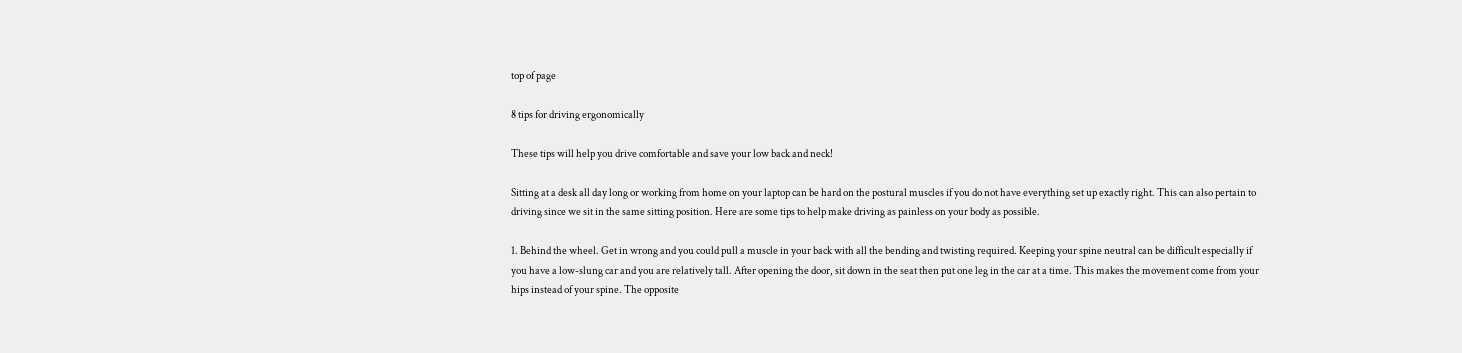top of page

8 tips for driving ergonomically

These tips will help you drive comfortable and save your low back and neck!

Sitting at a desk all day long or working from home on your laptop can be hard on the postural muscles if you do not have everything set up exactly right. This can also pertain to driving since we sit in the same sitting position. Here are some tips to help make driving as painless on your body as possible.

1. Behind the wheel. Get in wrong and you could pull a muscle in your back with all the bending and twisting required. Keeping your spine neutral can be difficult especially if you have a low-slung car and you are relatively tall. After opening the door, sit down in the seat then put one leg in the car at a time. This makes the movement come from your hips instead of your spine. The opposite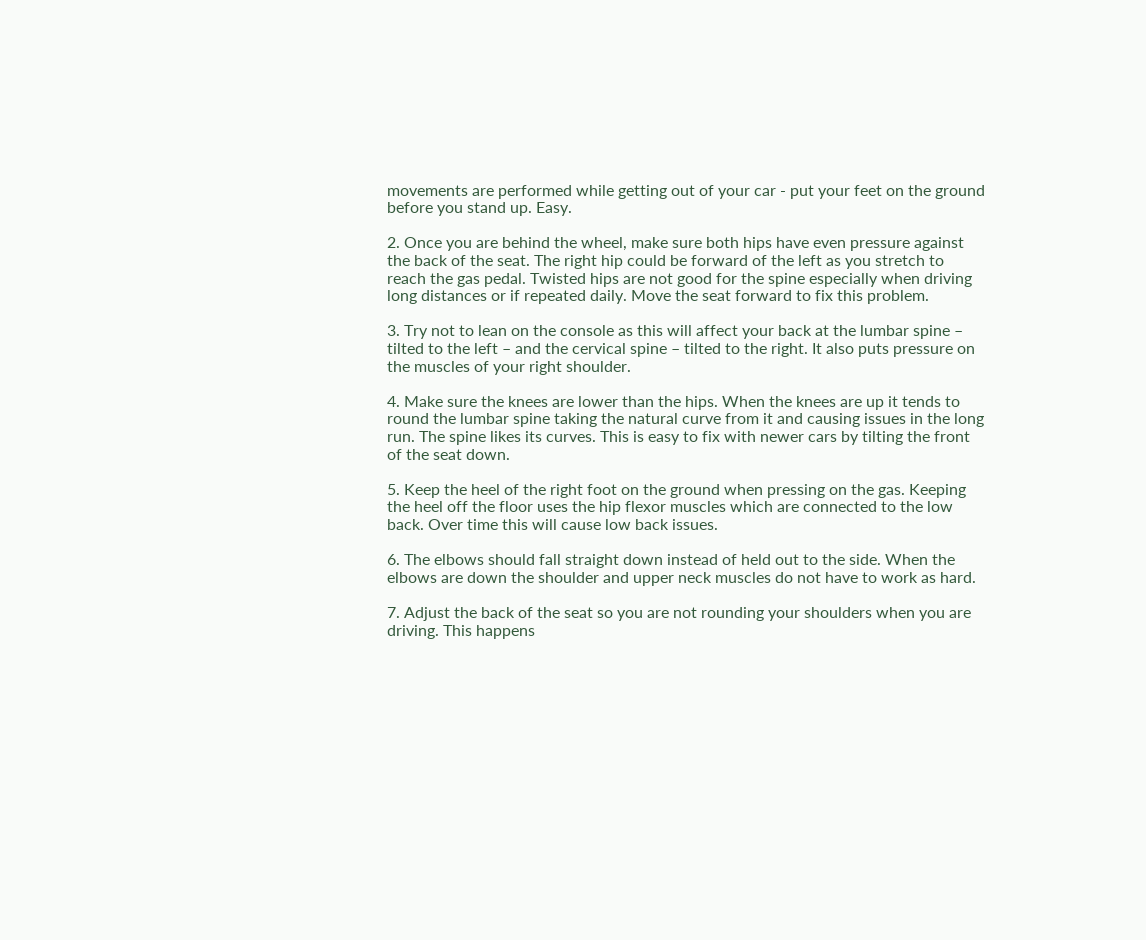movements are performed while getting out of your car - put your feet on the ground before you stand up. Easy.

2. Once you are behind the wheel, make sure both hips have even pressure against the back of the seat. The right hip could be forward of the left as you stretch to reach the gas pedal. Twisted hips are not good for the spine especially when driving long distances or if repeated daily. Move the seat forward to fix this problem.

3. Try not to lean on the console as this will affect your back at the lumbar spine – tilted to the left – and the cervical spine – tilted to the right. It also puts pressure on the muscles of your right shoulder.

4. Make sure the knees are lower than the hips. When the knees are up it tends to round the lumbar spine taking the natural curve from it and causing issues in the long run. The spine likes its curves. This is easy to fix with newer cars by tilting the front of the seat down.

5. Keep the heel of the right foot on the ground when pressing on the gas. Keeping the heel off the floor uses the hip flexor muscles which are connected to the low back. Over time this will cause low back issues.

6. The elbows should fall straight down instead of held out to the side. When the elbows are down the shoulder and upper neck muscles do not have to work as hard.

7. Adjust the back of the seat so you are not rounding your shoulders when you are driving. This happens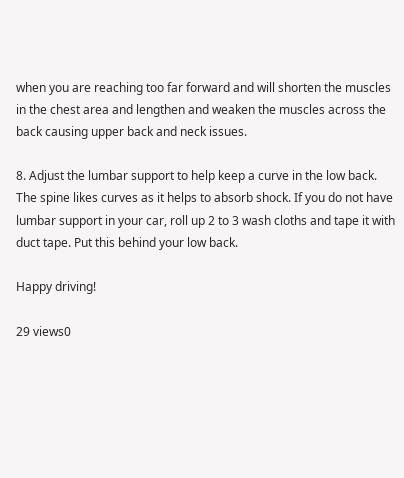when you are reaching too far forward and will shorten the muscles in the chest area and lengthen and weaken the muscles across the back causing upper back and neck issues.

8. Adjust the lumbar support to help keep a curve in the low back. The spine likes curves as it helps to absorb shock. If you do not have lumbar support in your car, roll up 2 to 3 wash cloths and tape it with duct tape. Put this behind your low back.

Happy driving!

29 views0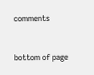comments


bottom of page